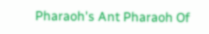Pharaoh's Ant Pharaoh Of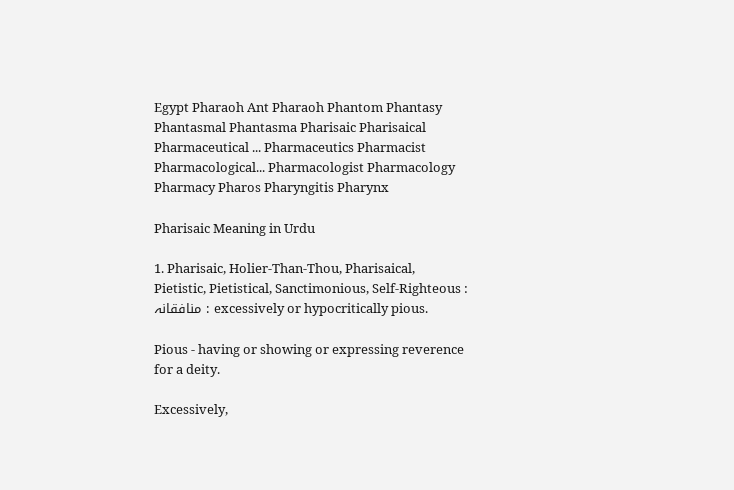Egypt Pharaoh Ant Pharaoh Phantom Phantasy Phantasmal Phantasma Pharisaic Pharisaical Pharmaceutical ... Pharmaceutics Pharmacist Pharmacological... Pharmacologist Pharmacology Pharmacy Pharos Pharyngitis Pharynx

Pharisaic Meaning in Urdu

1. Pharisaic, Holier-Than-Thou, Pharisaical, Pietistic, Pietistical, Sanctimonious, Self-Righteous : منافقانہ : excessively or hypocritically pious.

Pious - having or showing or expressing reverence for a deity.

Excessively,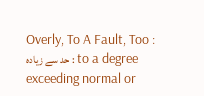Overly, To A Fault, Too : حد سے زیادہ : to a degree exceeding normal or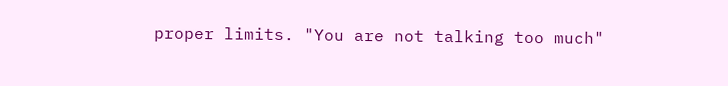proper limits. "You are not talking too much"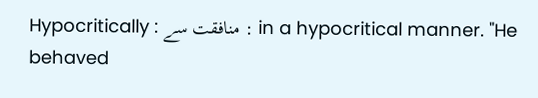Hypocritically : منافقت سے : in a hypocritical manner. "He behaved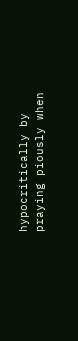hypocritically by praying piously when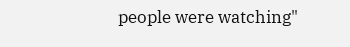people were watching"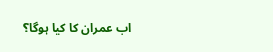اب عمران کا کیا ہوگا؟